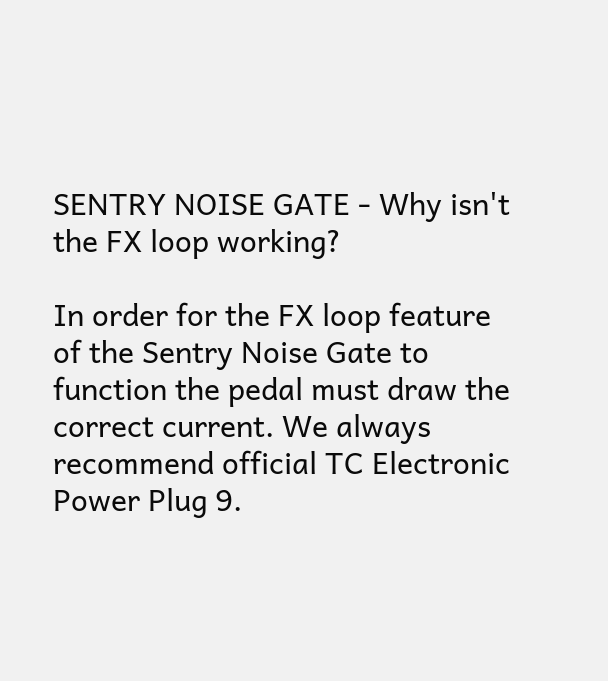SENTRY NOISE GATE - Why isn't the FX loop working?

In order for the FX loop feature of the Sentry Noise Gate to function the pedal must draw the correct current. We always recommend official TC Electronic Power Plug 9.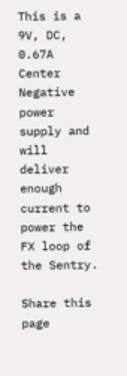This is a 9V, DC, 0.67A Center Negative power supply and will deliver enough current to power the FX loop of the Sentry.

Share this page